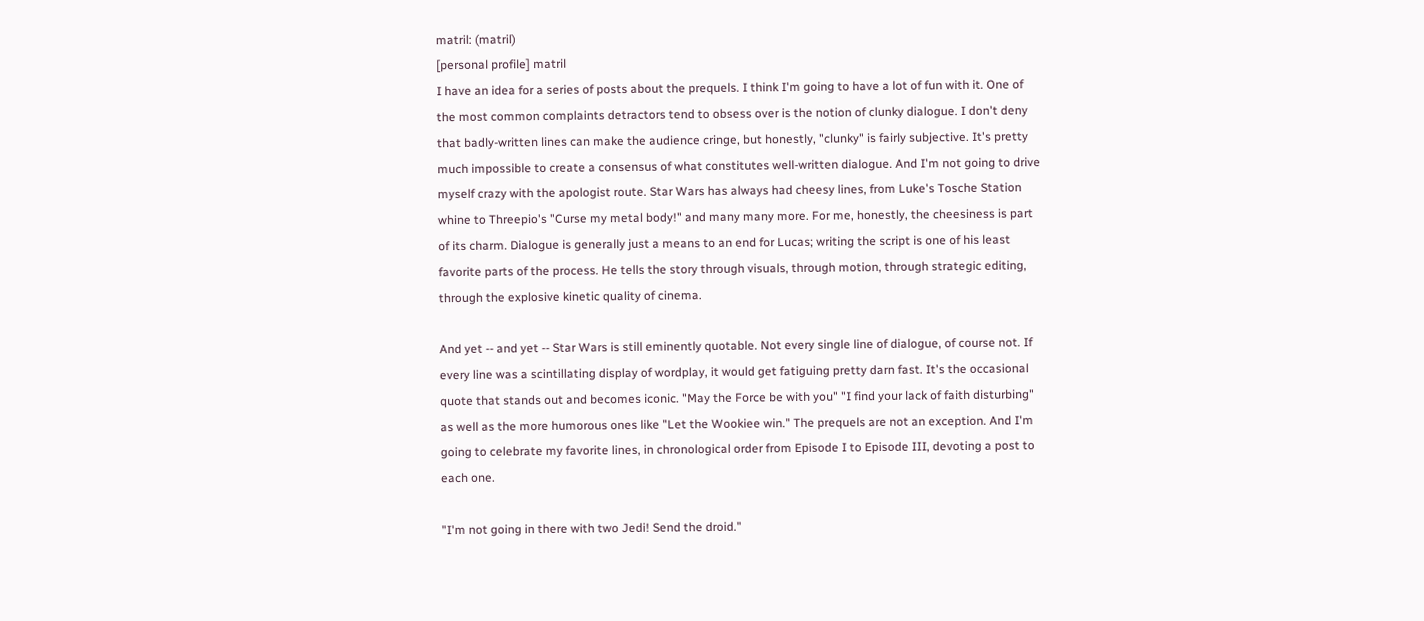matril: (matril)
[personal profile] matril
I have an idea for a series of posts about the prequels. I think I'm going to have a lot of fun with it. One of the most common complaints detractors tend to obsess over is the notion of clunky dialogue. I don't deny that badly-written lines can make the audience cringe, but honestly, "clunky" is fairly subjective. It's pretty much impossible to create a consensus of what constitutes well-written dialogue. And I'm not going to drive myself crazy with the apologist route. Star Wars has always had cheesy lines, from Luke's Tosche Station whine to Threepio's "Curse my metal body!" and many many more. For me, honestly, the cheesiness is part of its charm. Dialogue is generally just a means to an end for Lucas; writing the script is one of his least favorite parts of the process. He tells the story through visuals, through motion, through strategic editing, through the explosive kinetic quality of cinema.

And yet -- and yet -- Star Wars is still eminently quotable. Not every single line of dialogue, of course not. If every line was a scintillating display of wordplay, it would get fatiguing pretty darn fast. It's the occasional quote that stands out and becomes iconic. "May the Force be with you" "I find your lack of faith disturbing" as well as the more humorous ones like "Let the Wookiee win." The prequels are not an exception. And I'm going to celebrate my favorite lines, in chronological order from Episode I to Episode III, devoting a post to each one.

"I'm not going in there with two Jedi! Send the droid."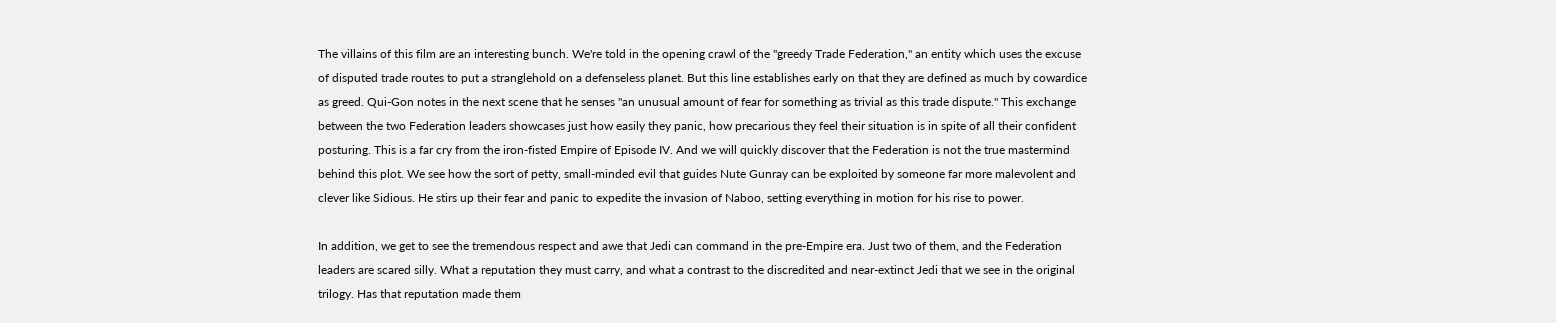The villains of this film are an interesting bunch. We're told in the opening crawl of the "greedy Trade Federation," an entity which uses the excuse of disputed trade routes to put a stranglehold on a defenseless planet. But this line establishes early on that they are defined as much by cowardice as greed. Qui-Gon notes in the next scene that he senses "an unusual amount of fear for something as trivial as this trade dispute." This exchange between the two Federation leaders showcases just how easily they panic, how precarious they feel their situation is in spite of all their confident posturing. This is a far cry from the iron-fisted Empire of Episode IV. And we will quickly discover that the Federation is not the true mastermind behind this plot. We see how the sort of petty, small-minded evil that guides Nute Gunray can be exploited by someone far more malevolent and clever like Sidious. He stirs up their fear and panic to expedite the invasion of Naboo, setting everything in motion for his rise to power.

In addition, we get to see the tremendous respect and awe that Jedi can command in the pre-Empire era. Just two of them, and the Federation leaders are scared silly. What a reputation they must carry, and what a contrast to the discredited and near-extinct Jedi that we see in the original trilogy. Has that reputation made them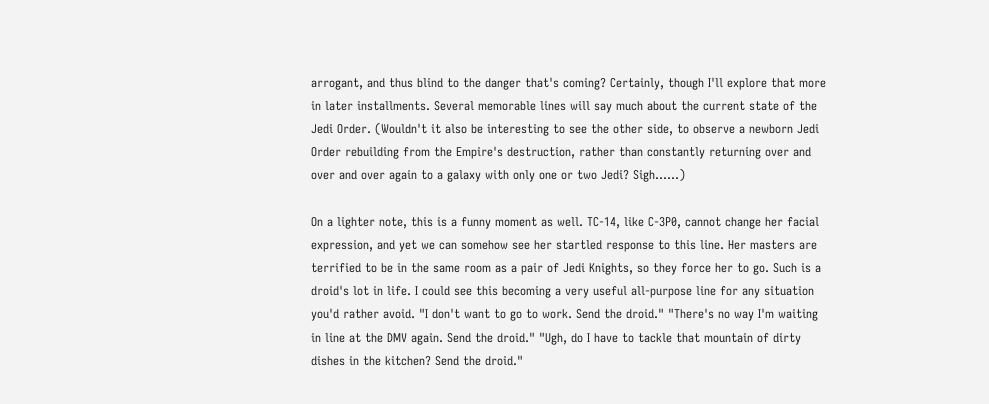arrogant, and thus blind to the danger that's coming? Certainly, though I'll explore that more in later installments. Several memorable lines will say much about the current state of the Jedi Order. (Wouldn't it also be interesting to see the other side, to observe a newborn Jedi Order rebuilding from the Empire's destruction, rather than constantly returning over and over and over again to a galaxy with only one or two Jedi? Sigh......)

On a lighter note, this is a funny moment as well. TC-14, like C-3P0, cannot change her facial expression, and yet we can somehow see her startled response to this line. Her masters are terrified to be in the same room as a pair of Jedi Knights, so they force her to go. Such is a droid's lot in life. I could see this becoming a very useful all-purpose line for any situation you'd rather avoid. "I don't want to go to work. Send the droid." "There's no way I'm waiting in line at the DMV again. Send the droid." "Ugh, do I have to tackle that mountain of dirty dishes in the kitchen? Send the droid."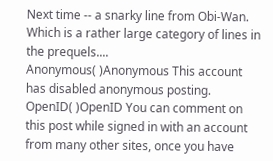Next time -- a snarky line from Obi-Wan. Which is a rather large category of lines in the prequels....
Anonymous( )Anonymous This account has disabled anonymous posting.
OpenID( )OpenID You can comment on this post while signed in with an account from many other sites, once you have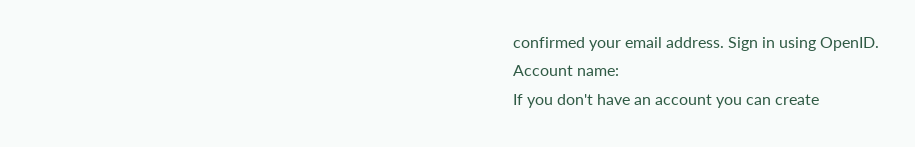confirmed your email address. Sign in using OpenID.
Account name:
If you don't have an account you can create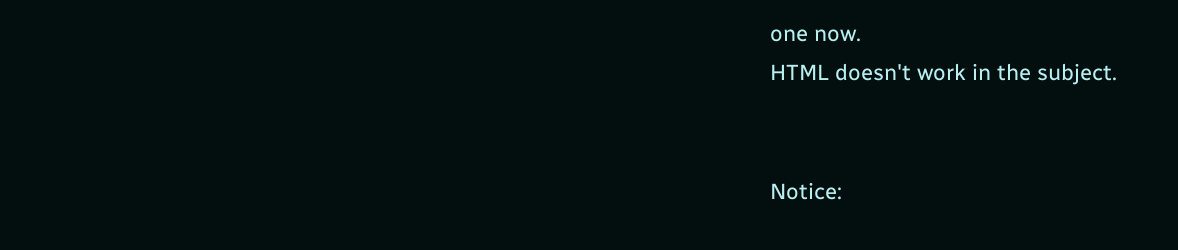one now.
HTML doesn't work in the subject.


Notice: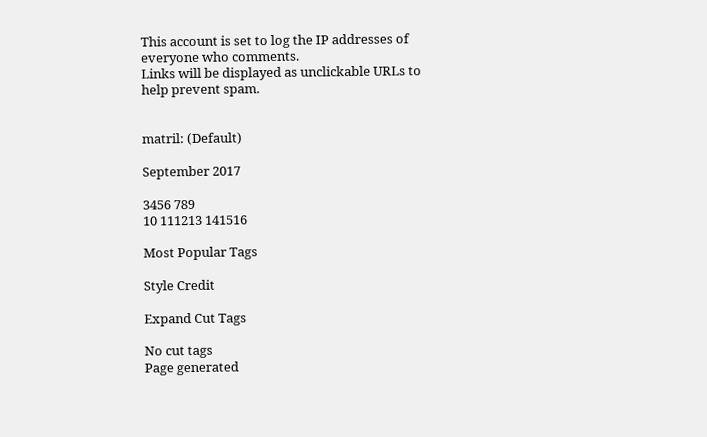This account is set to log the IP addresses of everyone who comments.
Links will be displayed as unclickable URLs to help prevent spam.


matril: (Default)

September 2017

3456 789
10 111213 141516

Most Popular Tags

Style Credit

Expand Cut Tags

No cut tags
Page generated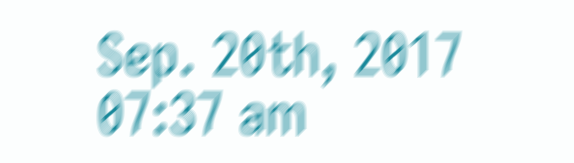Sep. 20th, 2017 07:37 am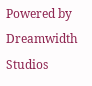Powered by Dreamwidth Studios